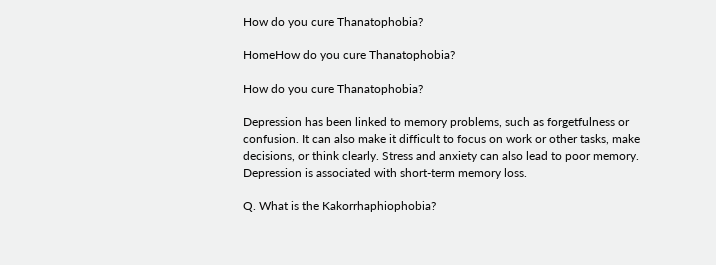How do you cure Thanatophobia?

HomeHow do you cure Thanatophobia?

How do you cure Thanatophobia?

Depression has been linked to memory problems, such as forgetfulness or confusion. It can also make it difficult to focus on work or other tasks, make decisions, or think clearly. Stress and anxiety can also lead to poor memory. Depression is associated with short-term memory loss.

Q. What is the Kakorrhaphiophobia?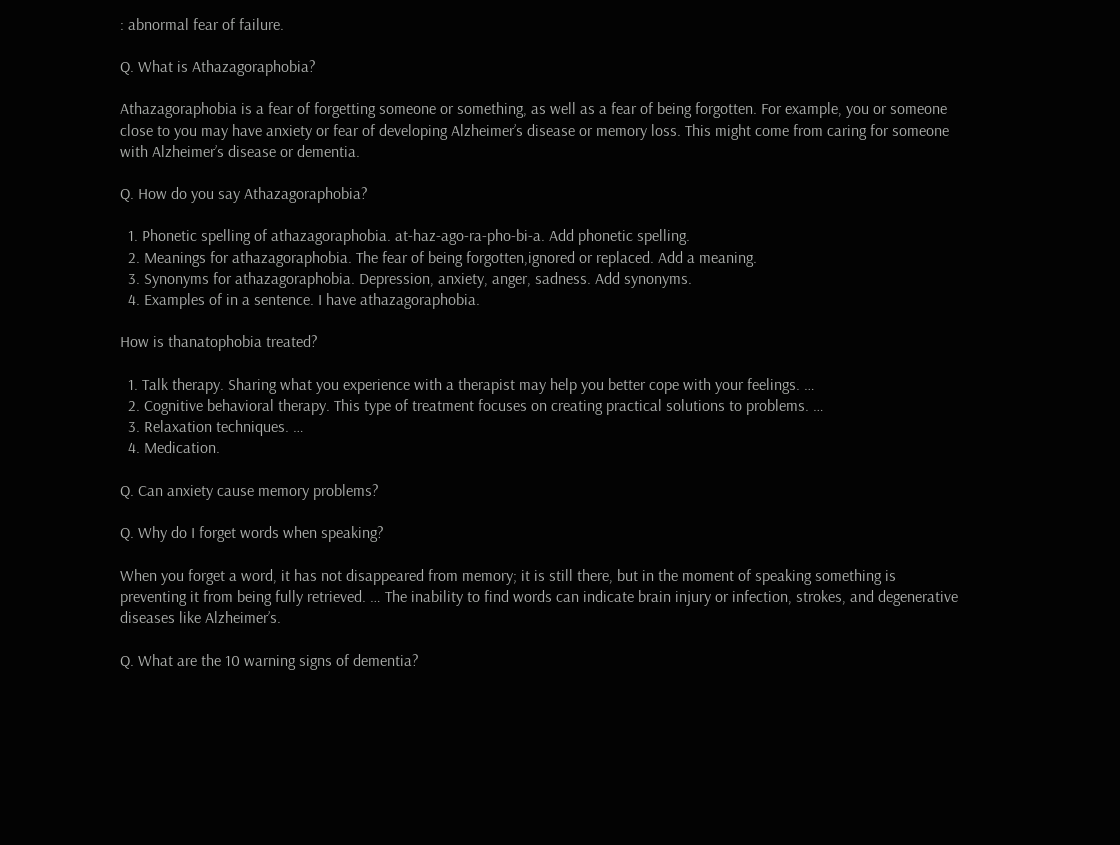: abnormal fear of failure.

Q. What is Athazagoraphobia?

Athazagoraphobia is a fear of forgetting someone or something, as well as a fear of being forgotten. For example, you or someone close to you may have anxiety or fear of developing Alzheimer’s disease or memory loss. This might come from caring for someone with Alzheimer’s disease or dementia.

Q. How do you say Athazagoraphobia?

  1. Phonetic spelling of athazagoraphobia. at-haz-ago-ra-pho-bi-a. Add phonetic spelling.
  2. Meanings for athazagoraphobia. The fear of being forgotten,ignored or replaced. Add a meaning.
  3. Synonyms for athazagoraphobia. Depression, anxiety, anger, sadness. Add synonyms.
  4. Examples of in a sentence. I have athazagoraphobia.

How is thanatophobia treated?

  1. Talk therapy. Sharing what you experience with a therapist may help you better cope with your feelings. …
  2. Cognitive behavioral therapy. This type of treatment focuses on creating practical solutions to problems. …
  3. Relaxation techniques. …
  4. Medication.

Q. Can anxiety cause memory problems?

Q. Why do I forget words when speaking?

When you forget a word, it has not disappeared from memory; it is still there, but in the moment of speaking something is preventing it from being fully retrieved. … The inability to find words can indicate brain injury or infection, strokes, and degenerative diseases like Alzheimer’s.

Q. What are the 10 warning signs of dementia?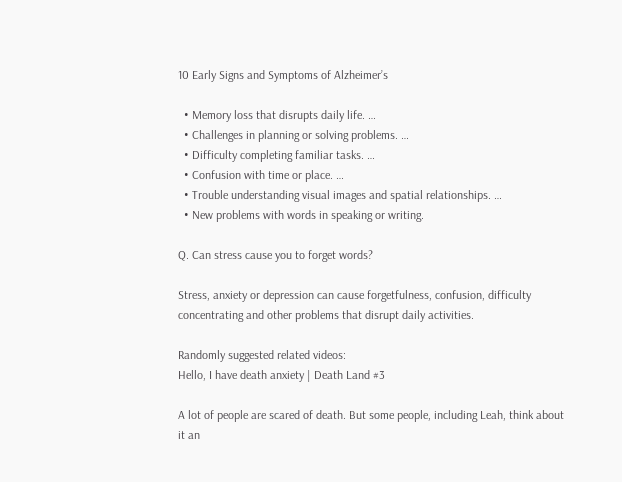10 Early Signs and Symptoms of Alzheimer’s

  • Memory loss that disrupts daily life. …
  • Challenges in planning or solving problems. …
  • Difficulty completing familiar tasks. …
  • Confusion with time or place. …
  • Trouble understanding visual images and spatial relationships. …
  • New problems with words in speaking or writing.

Q. Can stress cause you to forget words?

Stress, anxiety or depression can cause forgetfulness, confusion, difficulty concentrating and other problems that disrupt daily activities.

Randomly suggested related videos:
Hello, I have death anxiety | Death Land #3

A lot of people are scared of death. But some people, including Leah, think about it an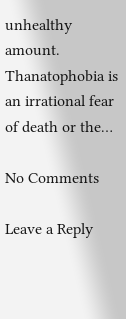unhealthy amount. Thanatophobia is an irrational fear of death or the…

No Comments

Leave a Reply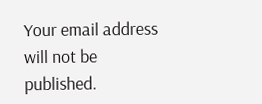Your email address will not be published.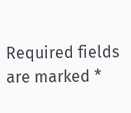Required fields are marked *